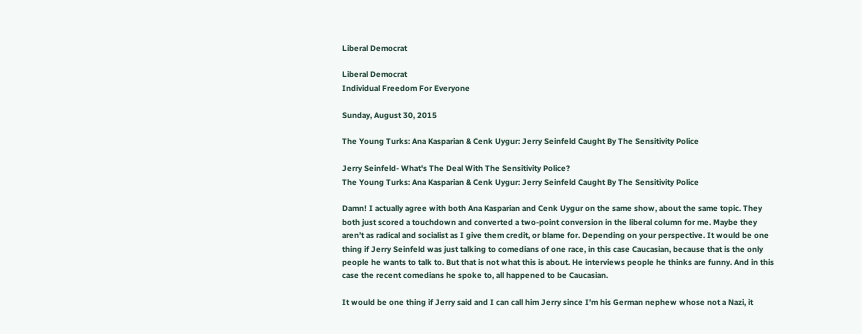Liberal Democrat

Liberal Democrat
Individual Freedom For Everyone

Sunday, August 30, 2015

The Young Turks: Ana Kasparian & Cenk Uygur: Jerry Seinfeld Caught By The Sensitivity Police

Jerry Seinfeld- What's The Deal With The Sensitivity Police?
The Young Turks: Ana Kasparian & Cenk Uygur: Jerry Seinfeld Caught By The Sensitivity Police

Damn! I actually agree with both Ana Kasparian and Cenk Uygur on the same show, about the same topic. They both just scored a touchdown and converted a two-point conversion in the liberal column for me. Maybe they aren’t as radical and socialist as I give them credit, or blame for. Depending on your perspective. It would be one thing if Jerry Seinfeld was just talking to comedians of one race, in this case Caucasian, because that is the only people he wants to talk to. But that is not what this is about. He interviews people he thinks are funny. And in this case the recent comedians he spoke to, all happened to be Caucasian.

It would be one thing if Jerry said and I can call him Jerry since I’m his German nephew whose not a Nazi, it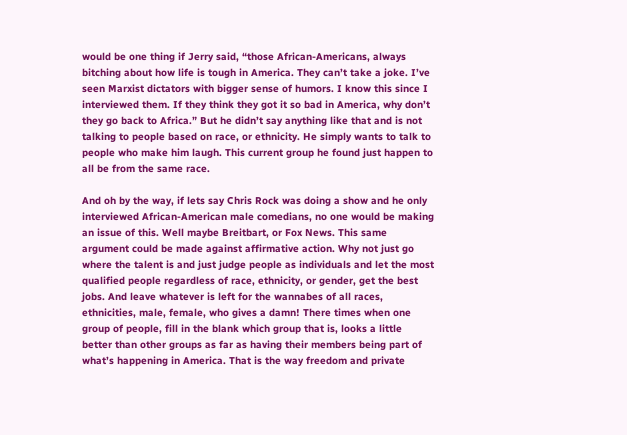would be one thing if Jerry said, “those African-Americans, always bitching about how life is tough in America. They can’t take a joke. I’ve seen Marxist dictators with bigger sense of humors. I know this since I interviewed them. If they think they got it so bad in America, why don’t they go back to Africa.” But he didn’t say anything like that and is not talking to people based on race, or ethnicity. He simply wants to talk to people who make him laugh. This current group he found just happen to all be from the same race.

And oh by the way, if lets say Chris Rock was doing a show and he only interviewed African-American male comedians, no one would be making an issue of this. Well maybe Breitbart, or Fox News. This same argument could be made against affirmative action. Why not just go where the talent is and just judge people as individuals and let the most qualified people regardless of race, ethnicity, or gender, get the best jobs. And leave whatever is left for the wannabes of all races, ethnicities, male, female, who gives a damn! There times when one group of people, fill in the blank which group that is, looks a little better than other groups as far as having their members being part of what’s happening in America. That is the way freedom and private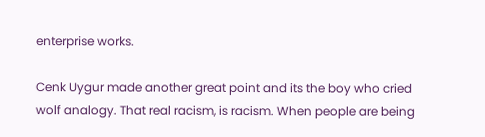enterprise works.

Cenk Uygur made another great point and its the boy who cried wolf analogy. That real racism, is racism. When people are being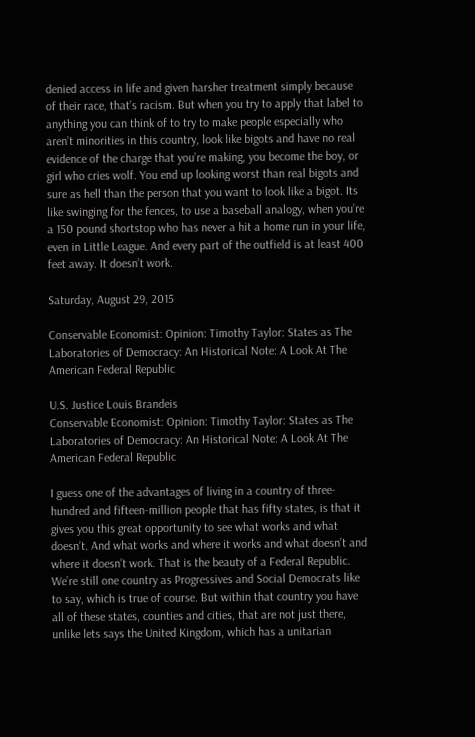denied access in life and given harsher treatment simply because of their race, that’s racism. But when you try to apply that label to anything you can think of to try to make people especially who aren’t minorities in this country, look like bigots and have no real evidence of the charge that you’re making, you become the boy, or girl who cries wolf. You end up looking worst than real bigots and sure as hell than the person that you want to look like a bigot. Its like swinging for the fences, to use a baseball analogy, when you’re a 150 pound shortstop who has never a hit a home run in your life, even in Little League. And every part of the outfield is at least 400 feet away. It doesn’t work.

Saturday, August 29, 2015

Conservable Economist: Opinion: Timothy Taylor: States as The Laboratories of Democracy: An Historical Note: A Look At The American Federal Republic

U.S. Justice Louis Brandeis
Conservable Economist: Opinion: Timothy Taylor: States as The Laboratories of Democracy: An Historical Note: A Look At The American Federal Republic

I guess one of the advantages of living in a country of three-hundred and fifteen-million people that has fifty states, is that it gives you this great opportunity to see what works and what doesn’t. And what works and where it works and what doesn’t and where it doesn’t work. That is the beauty of a Federal Republic. We’re still one country as Progressives and Social Democrats like to say, which is true of course. But within that country you have all of these states, counties and cities, that are not just there, unlike lets says the United Kingdom, which has a unitarian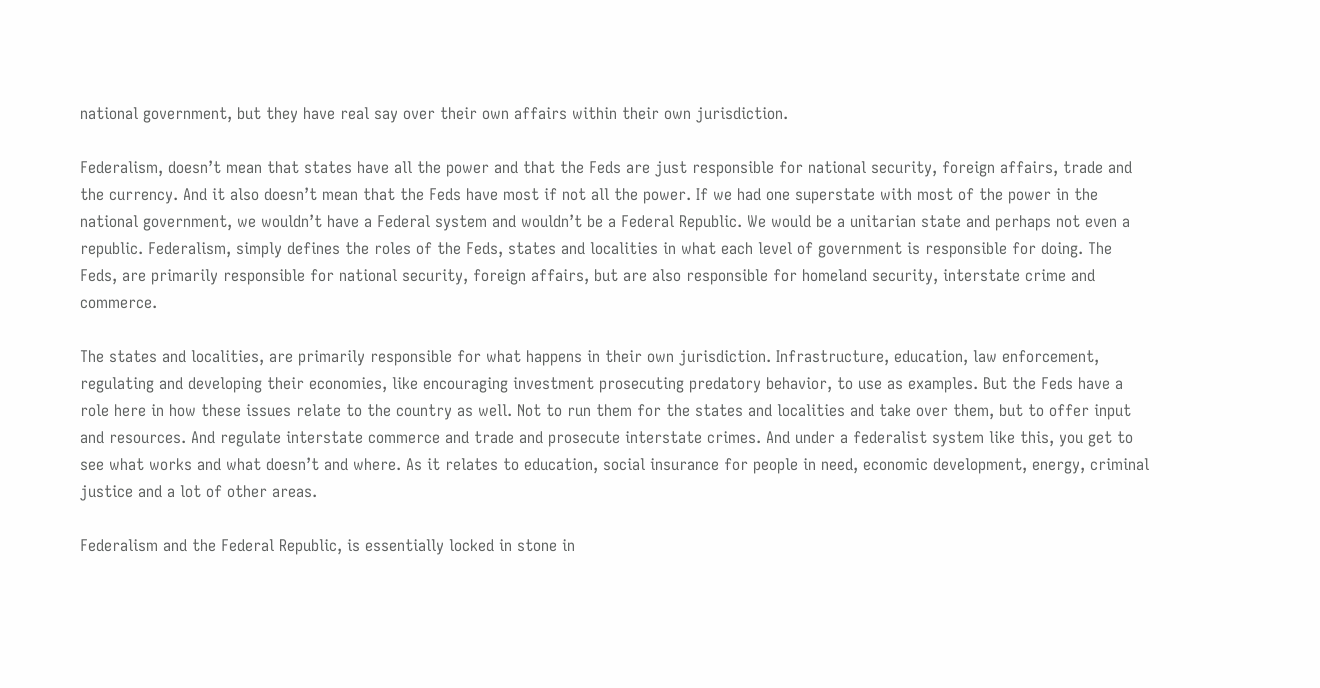national government, but they have real say over their own affairs within their own jurisdiction.

Federalism, doesn’t mean that states have all the power and that the Feds are just responsible for national security, foreign affairs, trade and the currency. And it also doesn’t mean that the Feds have most if not all the power. If we had one superstate with most of the power in the national government, we wouldn’t have a Federal system and wouldn’t be a Federal Republic. We would be a unitarian state and perhaps not even a republic. Federalism, simply defines the roles of the Feds, states and localities in what each level of government is responsible for doing. The Feds, are primarily responsible for national security, foreign affairs, but are also responsible for homeland security, interstate crime and commerce.

The states and localities, are primarily responsible for what happens in their own jurisdiction. Infrastructure, education, law enforcement, regulating and developing their economies, like encouraging investment prosecuting predatory behavior, to use as examples. But the Feds have a role here in how these issues relate to the country as well. Not to run them for the states and localities and take over them, but to offer input and resources. And regulate interstate commerce and trade and prosecute interstate crimes. And under a federalist system like this, you get to see what works and what doesn’t and where. As it relates to education, social insurance for people in need, economic development, energy, criminal justice and a lot of other areas.

Federalism and the Federal Republic, is essentially locked in stone in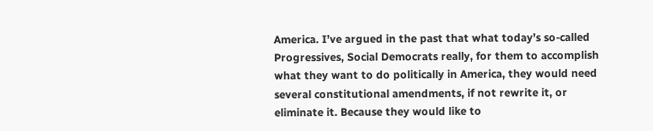America. I’ve argued in the past that what today’s so-called Progressives, Social Democrats really, for them to accomplish what they want to do politically in America, they would need several constitutional amendments, if not rewrite it, or eliminate it. Because they would like to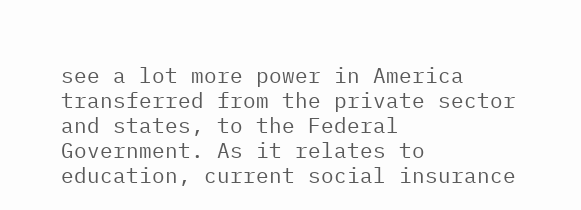see a lot more power in America transferred from the private sector and states, to the Federal Government. As it relates to education, current social insurance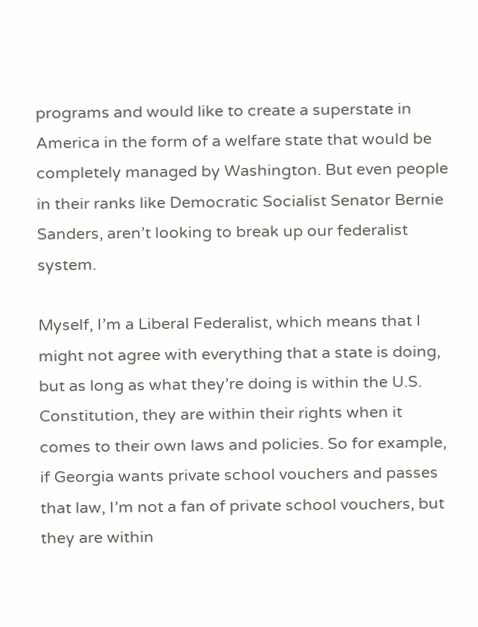programs and would like to create a superstate in America in the form of a welfare state that would be completely managed by Washington. But even people in their ranks like Democratic Socialist Senator Bernie Sanders, aren’t looking to break up our federalist system.

Myself, I’m a Liberal Federalist, which means that I might not agree with everything that a state is doing, but as long as what they’re doing is within the U.S. Constitution, they are within their rights when it comes to their own laws and policies. So for example, if Georgia wants private school vouchers and passes that law, I’m not a fan of private school vouchers, but they are within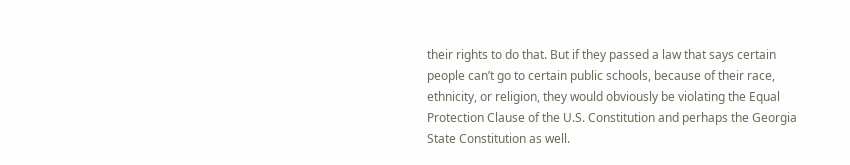their rights to do that. But if they passed a law that says certain people can’t go to certain public schools, because of their race, ethnicity, or religion, they would obviously be violating the Equal Protection Clause of the U.S. Constitution and perhaps the Georgia State Constitution as well.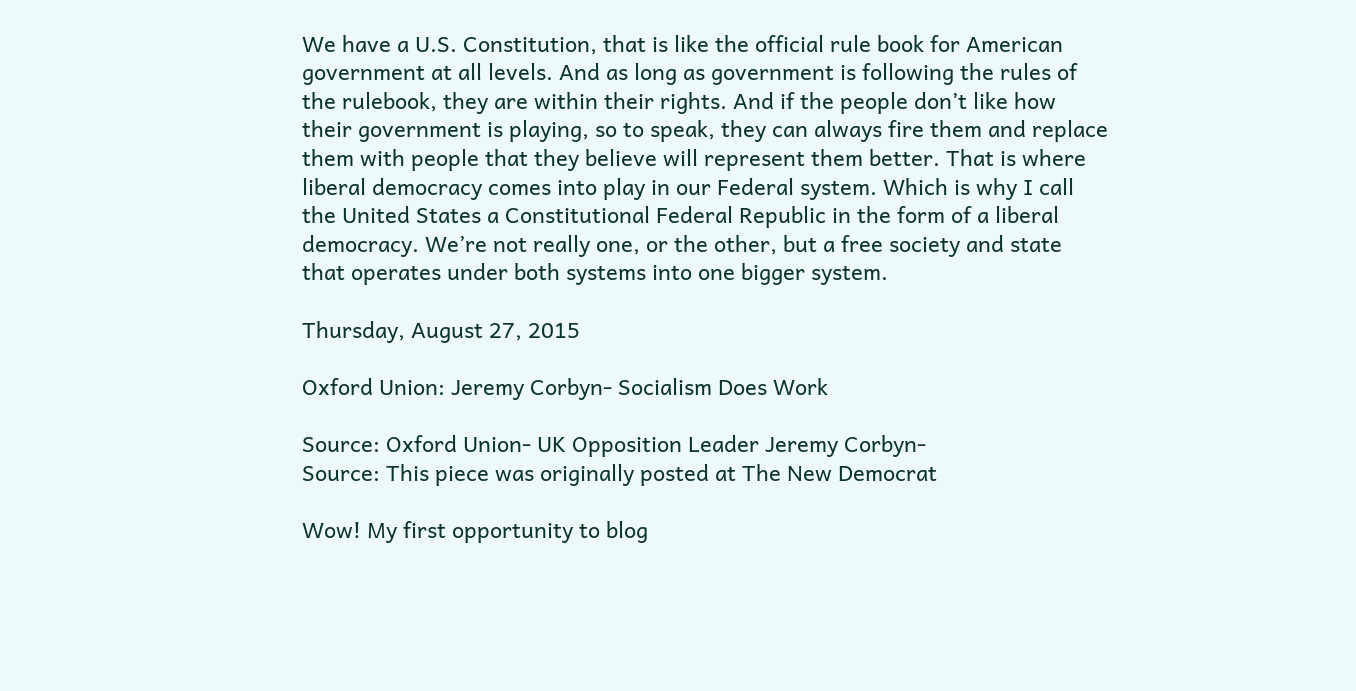We have a U.S. Constitution, that is like the official rule book for American government at all levels. And as long as government is following the rules of the rulebook, they are within their rights. And if the people don’t like how their government is playing, so to speak, they can always fire them and replace them with people that they believe will represent them better. That is where liberal democracy comes into play in our Federal system. Which is why I call the United States a Constitutional Federal Republic in the form of a liberal democracy. We’re not really one, or the other, but a free society and state that operates under both systems into one bigger system.

Thursday, August 27, 2015

Oxford Union: Jeremy Corbyn- Socialism Does Work

Source: Oxford Union- UK Opposition Leader Jeremy Corbyn-
Source: This piece was originally posted at The New Democrat

Wow! My first opportunity to blog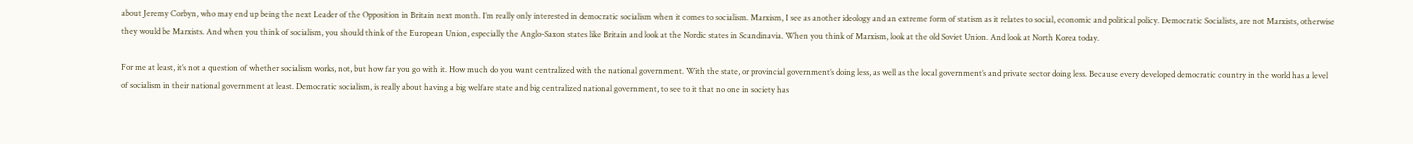about Jeremy Corbyn, who may end up being the next Leader of the Opposition in Britain next month. I’m really only interested in democratic socialism when it comes to socialism. Marxism, I see as another ideology and an extreme form of statism as it relates to social, economic and political policy. Democratic Socialists, are not Marxists, otherwise they would be Marxists. And when you think of socialism, you should think of the European Union, especially the Anglo-Saxon states like Britain and look at the Nordic states in Scandinavia. When you think of Marxism, look at the old Soviet Union. And look at North Korea today.

For me at least, it’s not a question of whether socialism works, not, but how far you go with it. How much do you want centralized with the national government. With the state, or provincial government’s doing less, as well as the local government’s and private sector doing less. Because every developed democratic country in the world has a level of socialism in their national government at least. Democratic socialism, is really about having a big welfare state and big centralized national government, to see to it that no one in society has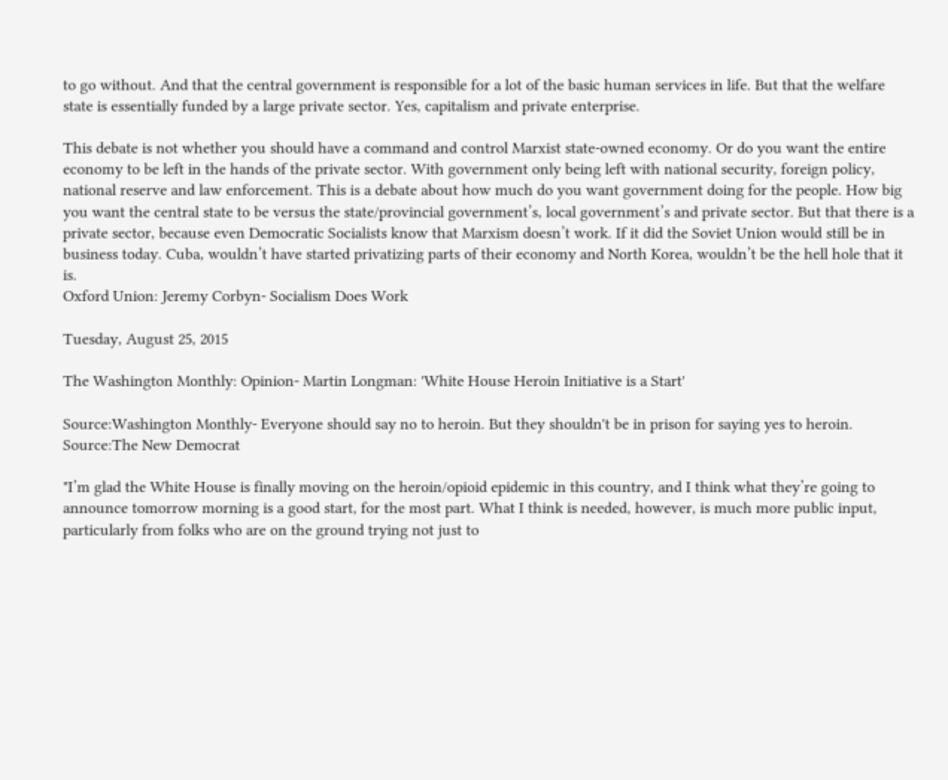to go without. And that the central government is responsible for a lot of the basic human services in life. But that the welfare state is essentially funded by a large private sector. Yes, capitalism and private enterprise.

This debate is not whether you should have a command and control Marxist state-owned economy. Or do you want the entire economy to be left in the hands of the private sector. With government only being left with national security, foreign policy, national reserve and law enforcement. This is a debate about how much do you want government doing for the people. How big you want the central state to be versus the state/provincial government’s, local government’s and private sector. But that there is a private sector, because even Democratic Socialists know that Marxism doesn’t work. If it did the Soviet Union would still be in business today. Cuba, wouldn’t have started privatizing parts of their economy and North Korea, wouldn’t be the hell hole that it is.
Oxford Union: Jeremy Corbyn- Socialism Does Work

Tuesday, August 25, 2015

The Washington Monthly: Opinion- Martin Longman: 'White House Heroin Initiative is a Start'

Source:Washington Monthly- Everyone should say no to heroin. But they shouldn't be in prison for saying yes to heroin.
Source:The New Democrat

"I’m glad the White House is finally moving on the heroin/opioid epidemic in this country, and I think what they’re going to announce tomorrow morning is a good start, for the most part. What I think is needed, however, is much more public input, particularly from folks who are on the ground trying not just to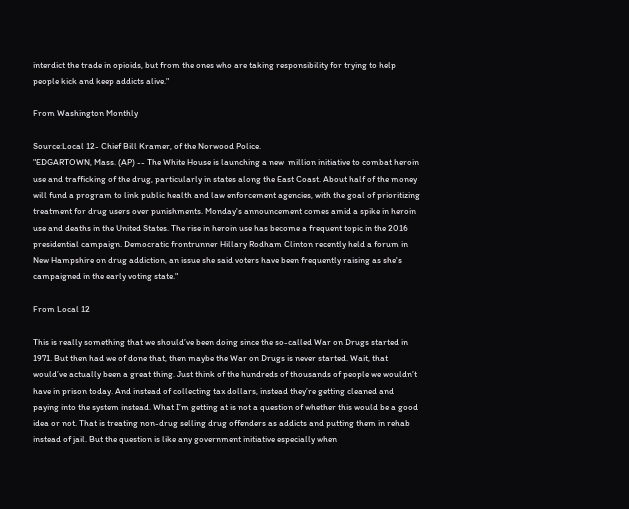interdict the trade in opioids, but from the ones who are taking responsibility for trying to help people kick and keep addicts alive."

From Washington Monthly

Source:Local 12- Chief Bill Kramer, of the Norwood Police.
"EDGARTOWN, Mass. (AP) -- The White House is launching a new  million initiative to combat heroin use and trafficking of the drug, particularly in states along the East Coast. About half of the money will fund a program to link public health and law enforcement agencies, with the goal of prioritizing treatment for drug users over punishments. Monday's announcement comes amid a spike in heroin use and deaths in the United States. The rise in heroin use has become a frequent topic in the 2016 presidential campaign. Democratic frontrunner Hillary Rodham Clinton recently held a forum in New Hampshire on drug addiction, an issue she said voters have been frequently raising as she's campaigned in the early voting state."

From Local 12

This is really something that we should’ve been doing since the so-called War on Drugs started in 1971. But then had we of done that, then maybe the War on Drugs is never started. Wait, that would’ve actually been a great thing. Just think of the hundreds of thousands of people we wouldn’t have in prison today. And instead of collecting tax dollars, instead they’re getting cleaned and paying into the system instead. What I’m getting at is not a question of whether this would be a good idea or not. That is treating non-drug selling drug offenders as addicts and putting them in rehab instead of jail. But the question is like any government initiative especially when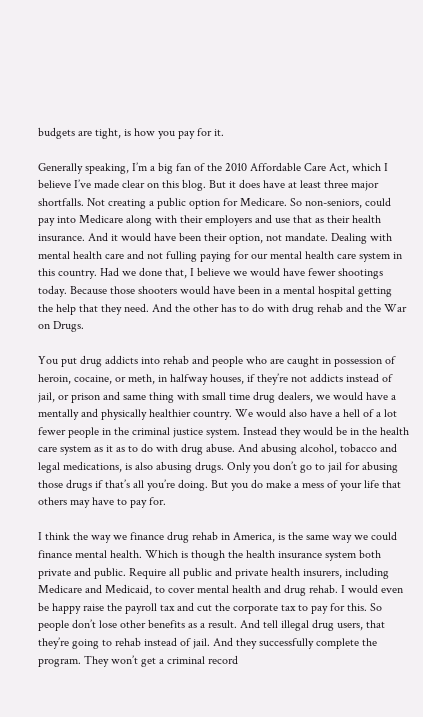budgets are tight, is how you pay for it.

Generally speaking, I’m a big fan of the 2010 Affordable Care Act, which I believe I’ve made clear on this blog. But it does have at least three major shortfalls. Not creating a public option for Medicare. So non-seniors, could pay into Medicare along with their employers and use that as their health insurance. And it would have been their option, not mandate. Dealing with mental health care and not fulling paying for our mental health care system in this country. Had we done that, I believe we would have fewer shootings today. Because those shooters would have been in a mental hospital getting the help that they need. And the other has to do with drug rehab and the War on Drugs.

You put drug addicts into rehab and people who are caught in possession of heroin, cocaine, or meth, in halfway houses, if they’re not addicts instead of jail, or prison and same thing with small time drug dealers, we would have a mentally and physically healthier country. We would also have a hell of a lot fewer people in the criminal justice system. Instead they would be in the health care system as it as to do with drug abuse. And abusing alcohol, tobacco and legal medications, is also abusing drugs. Only you don’t go to jail for abusing those drugs if that’s all you’re doing. But you do make a mess of your life that others may have to pay for.

I think the way we finance drug rehab in America, is the same way we could finance mental health. Which is though the health insurance system both private and public. Require all public and private health insurers, including Medicare and Medicaid, to cover mental health and drug rehab. I would even be happy raise the payroll tax and cut the corporate tax to pay for this. So people don’t lose other benefits as a result. And tell illegal drug users, that they’re going to rehab instead of jail. And they successfully complete the program. They won’t get a criminal record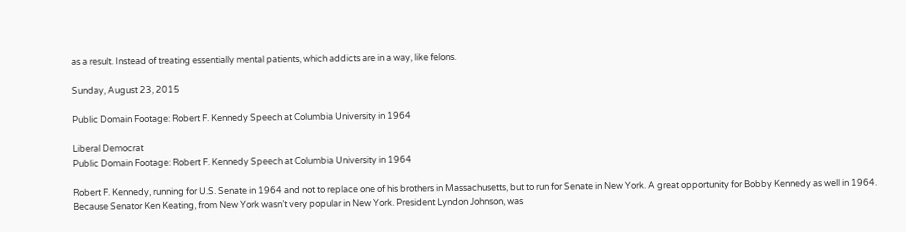as a result. Instead of treating essentially mental patients, which addicts are in a way, like felons.

Sunday, August 23, 2015

Public Domain Footage: Robert F. Kennedy Speech at Columbia University in 1964

Liberal Democrat
Public Domain Footage: Robert F. Kennedy Speech at Columbia University in 1964

Robert F. Kennedy, running for U.S. Senate in 1964 and not to replace one of his brothers in Massachusetts, but to run for Senate in New York. A great opportunity for Bobby Kennedy as well in 1964. Because Senator Ken Keating, from New York wasn’t very popular in New York. President Lyndon Johnson, was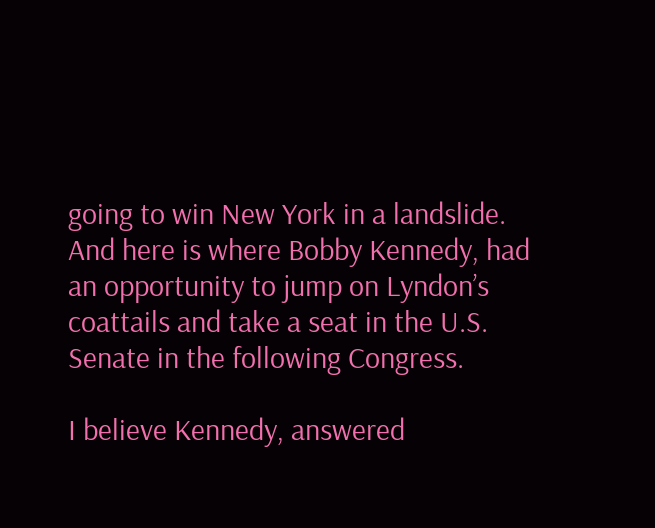going to win New York in a landslide. And here is where Bobby Kennedy, had an opportunity to jump on Lyndon’s coattails and take a seat in the U.S. Senate in the following Congress.

I believe Kennedy, answered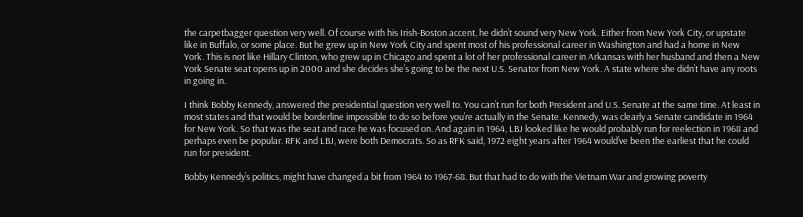the carpetbagger question very well. Of course with his Irish-Boston accent, he didn’t sound very New York. Either from New York City, or upstate like in Buffalo, or some place. But he grew up in New York City and spent most of his professional career in Washington and had a home in New York. This is not like Hillary Clinton, who grew up in Chicago and spent a lot of her professional career in Arkansas with her husband and then a New York Senate seat opens up in 2000 and she decides she’s going to be the next U.S. Senator from New York. A state where she didn’t have any roots in going in.

I think Bobby Kennedy, answered the presidential question very well to. You can’t run for both President and U.S. Senate at the same time. At least in most states and that would be borderline impossible to do so before you’re actually in the Senate. Kennedy, was clearly a Senate candidate in 1964 for New York. So that was the seat and race he was focused on. And again in 1964, LBJ looked like he would probably run for reelection in 1968 and perhaps even be popular. RFK and LBJ, were both Democrats. So as RFK said, 1972 eight years after 1964 would’ve been the earliest that he could run for president.

Bobby Kennedy’s politics, might have changed a bit from 1964 to 1967-68. But that had to do with the Vietnam War and growing poverty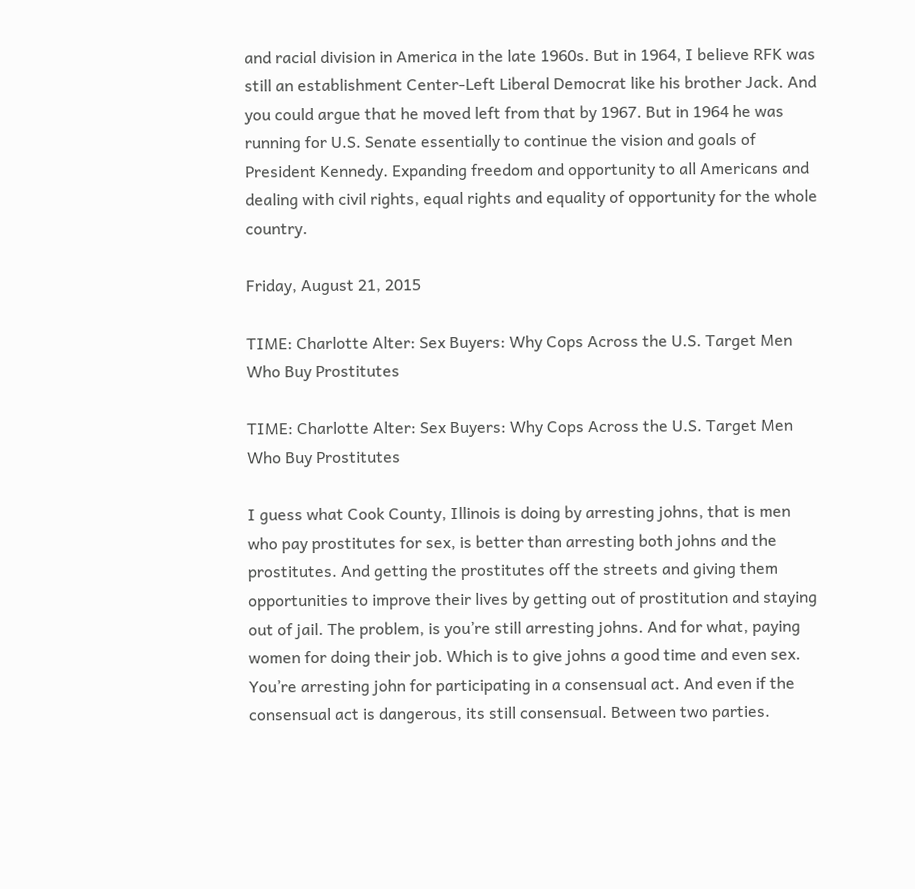and racial division in America in the late 1960s. But in 1964, I believe RFK was still an establishment Center-Left Liberal Democrat like his brother Jack. And you could argue that he moved left from that by 1967. But in 1964 he was running for U.S. Senate essentially to continue the vision and goals of President Kennedy. Expanding freedom and opportunity to all Americans and dealing with civil rights, equal rights and equality of opportunity for the whole country.

Friday, August 21, 2015

TIME: Charlotte Alter: Sex Buyers: Why Cops Across the U.S. Target Men Who Buy Prostitutes

TIME: Charlotte Alter: Sex Buyers: Why Cops Across the U.S. Target Men Who Buy Prostitutes

I guess what Cook County, Illinois is doing by arresting johns, that is men who pay prostitutes for sex, is better than arresting both johns and the prostitutes. And getting the prostitutes off the streets and giving them opportunities to improve their lives by getting out of prostitution and staying out of jail. The problem, is you’re still arresting johns. And for what, paying women for doing their job. Which is to give johns a good time and even sex. You’re arresting john for participating in a consensual act. And even if the consensual act is dangerous, its still consensual. Between two parties.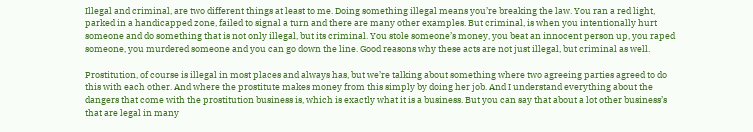Illegal and criminal, are two different things at least to me. Doing something illegal means you’re breaking the law. You ran a red light, parked in a handicapped zone, failed to signal a turn and there are many other examples. But criminal, is when you intentionally hurt someone and do something that is not only illegal, but its criminal. You stole someone’s money, you beat an innocent person up, you raped someone, you murdered someone and you can go down the line. Good reasons why these acts are not just illegal, but criminal as well.

Prostitution, of course is illegal in most places and always has, but we’re talking about something where two agreeing parties agreed to do this with each other. And where the prostitute makes money from this simply by doing her job. And I understand everything about the dangers that come with the prostitution business is, which is exactly what it is a business. But you can say that about a lot other business’s that are legal in many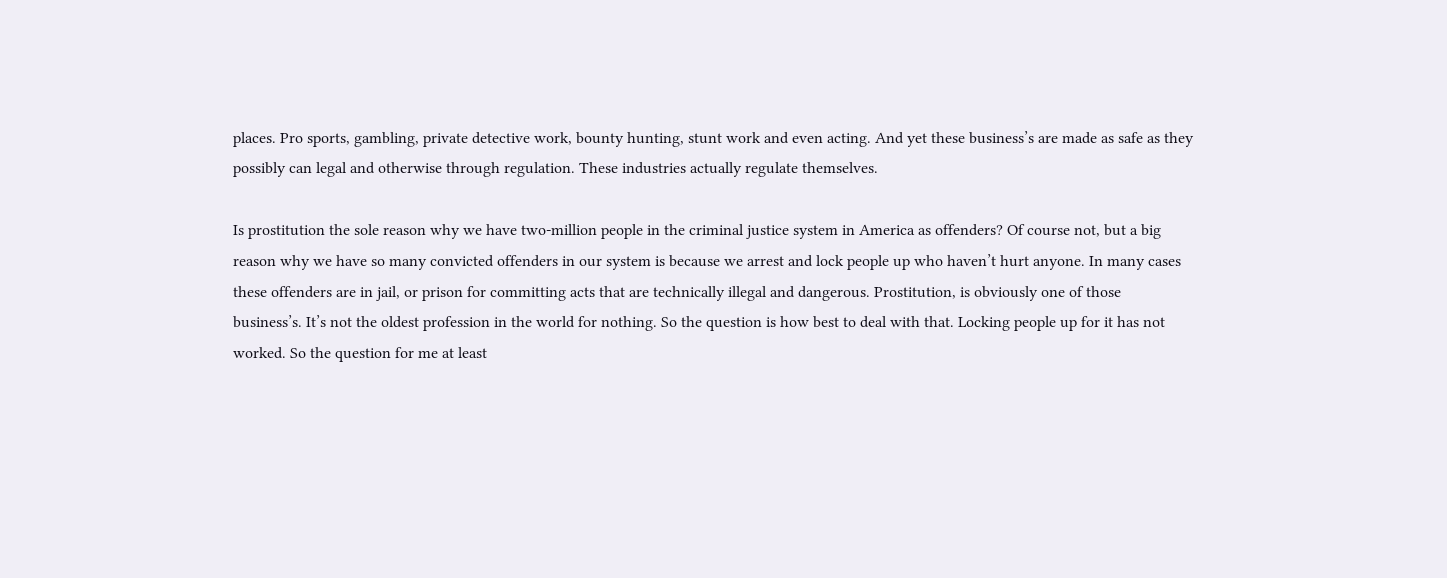places. Pro sports, gambling, private detective work, bounty hunting, stunt work and even acting. And yet these business’s are made as safe as they possibly can legal and otherwise through regulation. These industries actually regulate themselves.

Is prostitution the sole reason why we have two-million people in the criminal justice system in America as offenders? Of course not, but a big reason why we have so many convicted offenders in our system is because we arrest and lock people up who haven’t hurt anyone. In many cases these offenders are in jail, or prison for committing acts that are technically illegal and dangerous. Prostitution, is obviously one of those business’s. It’s not the oldest profession in the world for nothing. So the question is how best to deal with that. Locking people up for it has not worked. So the question for me at least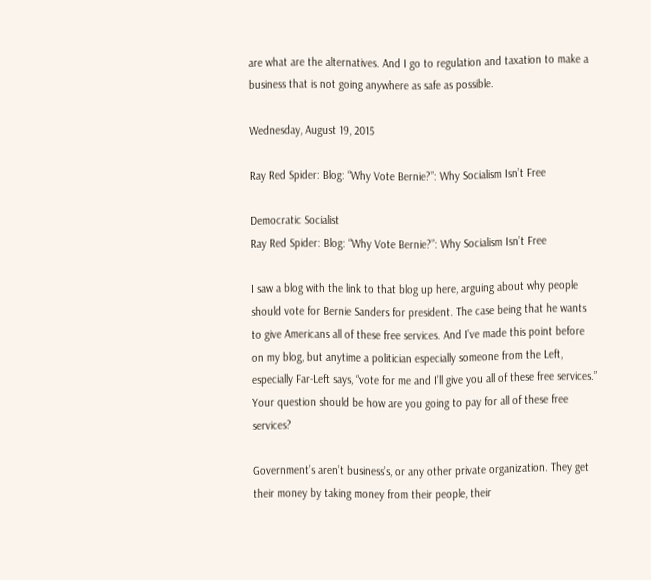are what are the alternatives. And I go to regulation and taxation to make a business that is not going anywhere as safe as possible.

Wednesday, August 19, 2015

Ray Red Spider: Blog: “Why Vote Bernie?”: Why Socialism Isn’t Free

Democratic Socialist
Ray Red Spider: Blog: “Why Vote Bernie?”: Why Socialism Isn’t Free

I saw a blog with the link to that blog up here, arguing about why people should vote for Bernie Sanders for president. The case being that he wants to give Americans all of these free services. And I’ve made this point before on my blog, but anytime a politician especially someone from the Left, especially Far-Left says, “vote for me and I’ll give you all of these free services.” Your question should be how are you going to pay for all of these free services?

Government’s aren’t business’s, or any other private organization. They get their money by taking money from their people, their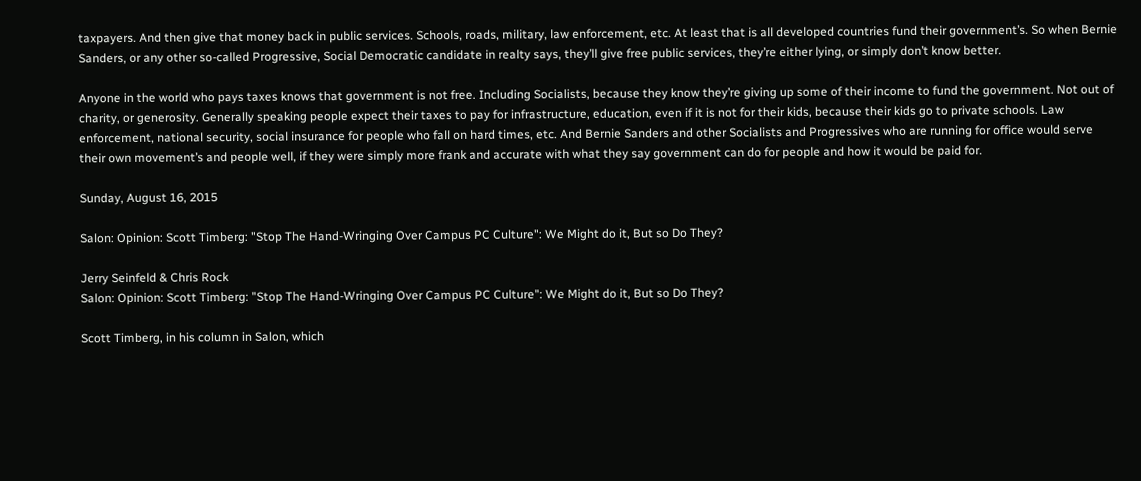taxpayers. And then give that money back in public services. Schools, roads, military, law enforcement, etc. At least that is all developed countries fund their government’s. So when Bernie Sanders, or any other so-called Progressive, Social Democratic candidate in realty says, they’ll give free public services, they’re either lying, or simply don’t know better.

Anyone in the world who pays taxes knows that government is not free. Including Socialists, because they know they’re giving up some of their income to fund the government. Not out of charity, or generosity. Generally speaking people expect their taxes to pay for infrastructure, education, even if it is not for their kids, because their kids go to private schools. Law enforcement, national security, social insurance for people who fall on hard times, etc. And Bernie Sanders and other Socialists and Progressives who are running for office would serve their own movement’s and people well, if they were simply more frank and accurate with what they say government can do for people and how it would be paid for.

Sunday, August 16, 2015

Salon: Opinion: Scott Timberg: "Stop The Hand-Wringing Over Campus PC Culture": We Might do it, But so Do They?

Jerry Seinfeld & Chris Rock
Salon: Opinion: Scott Timberg: "Stop The Hand-Wringing Over Campus PC Culture": We Might do it, But so Do They?

Scott Timberg, in his column in Salon, which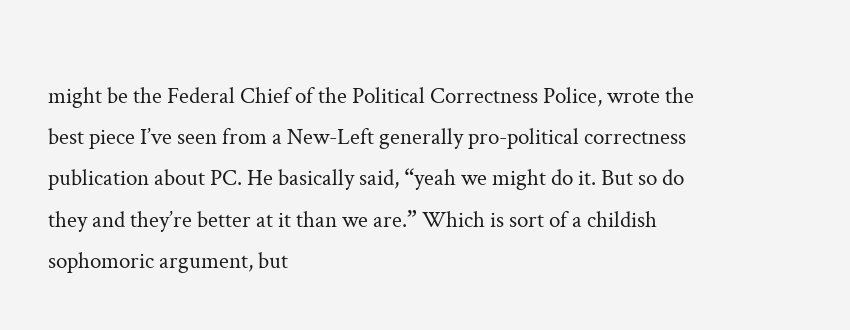might be the Federal Chief of the Political Correctness Police, wrote the best piece I’ve seen from a New-Left generally pro-political correctness publication about PC. He basically said, “yeah we might do it. But so do they and they’re better at it than we are.” Which is sort of a childish sophomoric argument, but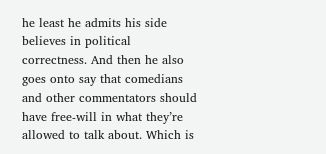he least he admits his side believes in political correctness. And then he also goes onto say that comedians and other commentators should have free-will in what they’re allowed to talk about. Which is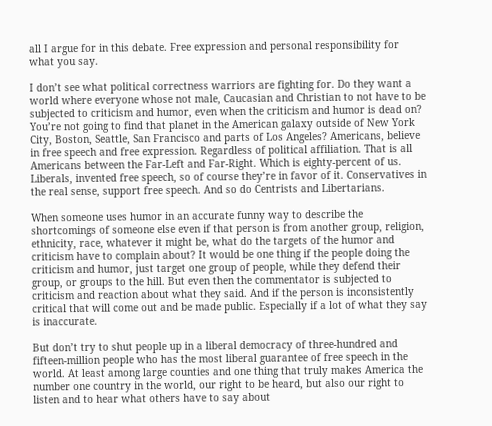all I argue for in this debate. Free expression and personal responsibility for what you say.

I don’t see what political correctness warriors are fighting for. Do they want a world where everyone whose not male, Caucasian and Christian to not have to be subjected to criticism and humor, even when the criticism and humor is dead on? You’re not going to find that planet in the American galaxy outside of New York City, Boston, Seattle, San Francisco and parts of Los Angeles? Americans, believe in free speech and free expression. Regardless of political affiliation. That is all Americans between the Far-Left and Far-Right. Which is eighty-percent of us. Liberals, invented free speech, so of course they’re in favor of it. Conservatives in the real sense, support free speech. And so do Centrists and Libertarians.

When someone uses humor in an accurate funny way to describe the shortcomings of someone else even if that person is from another group, religion, ethnicity, race, whatever it might be, what do the targets of the humor and criticism have to complain about? It would be one thing if the people doing the criticism and humor, just target one group of people, while they defend their group, or groups to the hill. But even then the commentator is subjected to criticism and reaction about what they said. And if the person is inconsistently critical that will come out and be made public. Especially if a lot of what they say is inaccurate.

But don’t try to shut people up in a liberal democracy of three-hundred and fifteen-million people who has the most liberal guarantee of free speech in the world. At least among large counties and one thing that truly makes America the number one country in the world, our right to be heard, but also our right to listen and to hear what others have to say about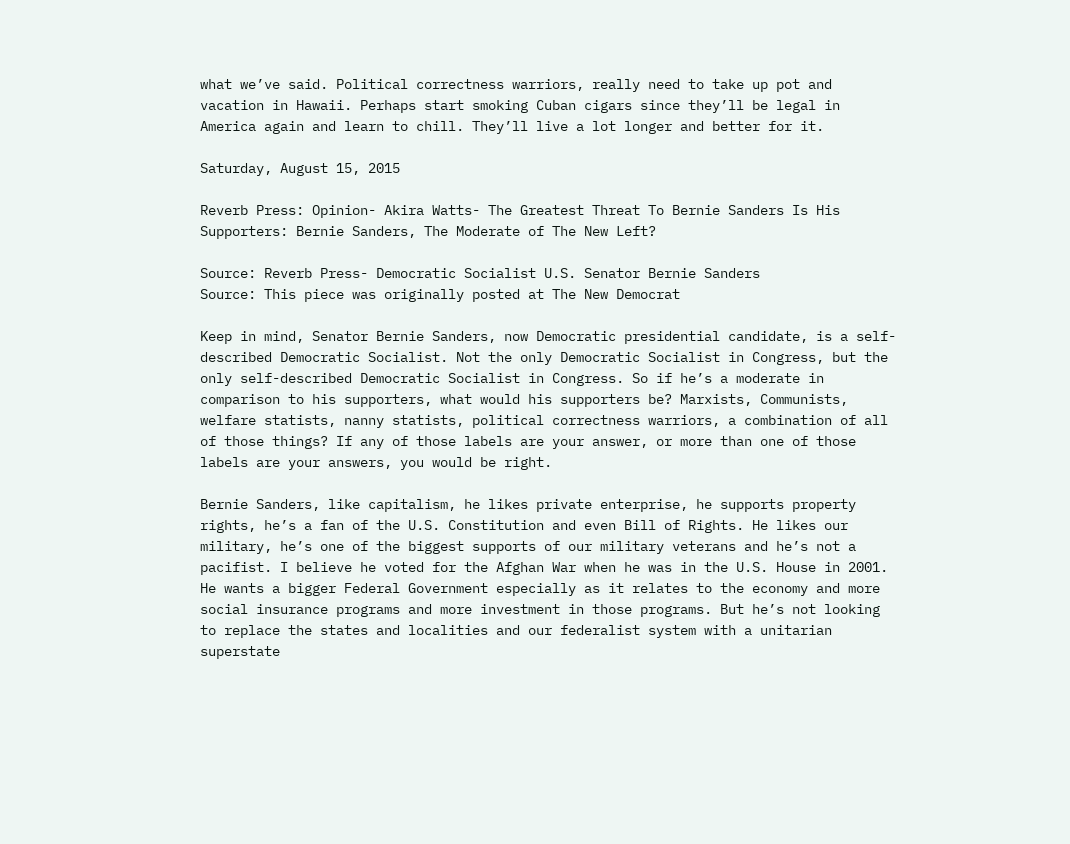what we’ve said. Political correctness warriors, really need to take up pot and vacation in Hawaii. Perhaps start smoking Cuban cigars since they’ll be legal in America again and learn to chill. They’ll live a lot longer and better for it.

Saturday, August 15, 2015

Reverb Press: Opinion- Akira Watts- The Greatest Threat To Bernie Sanders Is His Supporters: Bernie Sanders, The Moderate of The New Left?

Source: Reverb Press- Democratic Socialist U.S. Senator Bernie Sanders
Source: This piece was originally posted at The New Democrat

Keep in mind, Senator Bernie Sanders, now Democratic presidential candidate, is a self-described Democratic Socialist. Not the only Democratic Socialist in Congress, but the only self-described Democratic Socialist in Congress. So if he’s a moderate in comparison to his supporters, what would his supporters be? Marxists, Communists, welfare statists, nanny statists, political correctness warriors, a combination of all of those things? If any of those labels are your answer, or more than one of those labels are your answers, you would be right.

Bernie Sanders, like capitalism, he likes private enterprise, he supports property rights, he’s a fan of the U.S. Constitution and even Bill of Rights. He likes our military, he’s one of the biggest supports of our military veterans and he’s not a pacifist. I believe he voted for the Afghan War when he was in the U.S. House in 2001. He wants a bigger Federal Government especially as it relates to the economy and more social insurance programs and more investment in those programs. But he’s not looking to replace the states and localities and our federalist system with a unitarian superstate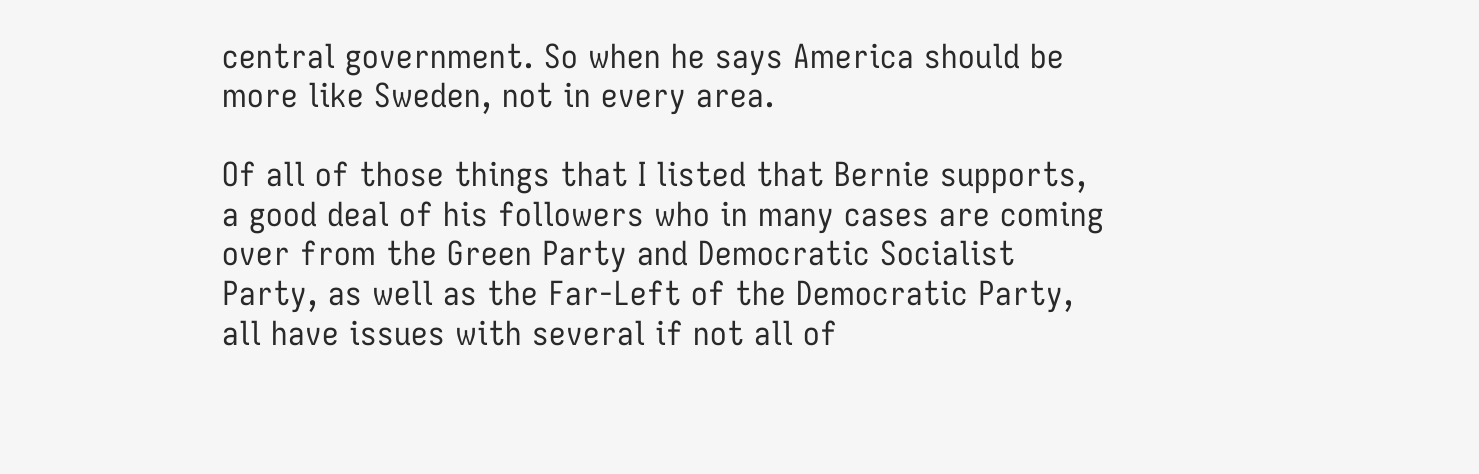central government. So when he says America should be more like Sweden, not in every area.

Of all of those things that I listed that Bernie supports, a good deal of his followers who in many cases are coming over from the Green Party and Democratic Socialist Party, as well as the Far-Left of the Democratic Party, all have issues with several if not all of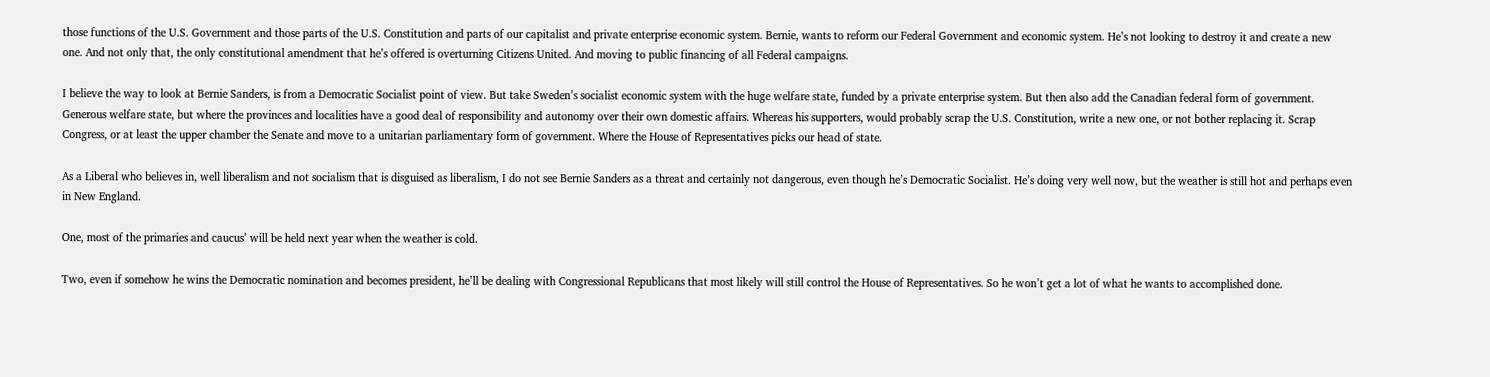those functions of the U.S. Government and those parts of the U.S. Constitution and parts of our capitalist and private enterprise economic system. Bernie, wants to reform our Federal Government and economic system. He’s not looking to destroy it and create a new one. And not only that, the only constitutional amendment that he’s offered is overturning Citizens United. And moving to public financing of all Federal campaigns.

I believe the way to look at Bernie Sanders, is from a Democratic Socialist point of view. But take Sweden’s socialist economic system with the huge welfare state, funded by a private enterprise system. But then also add the Canadian federal form of government. Generous welfare state, but where the provinces and localities have a good deal of responsibility and autonomy over their own domestic affairs. Whereas his supporters, would probably scrap the U.S. Constitution, write a new one, or not bother replacing it. Scrap Congress, or at least the upper chamber the Senate and move to a unitarian parliamentary form of government. Where the House of Representatives picks our head of state.

As a Liberal who believes in, well liberalism and not socialism that is disguised as liberalism, I do not see Bernie Sanders as a threat and certainly not dangerous, even though he’s Democratic Socialist. He’s doing very well now, but the weather is still hot and perhaps even in New England.

One, most of the primaries and caucus’ will be held next year when the weather is cold.

Two, even if somehow he wins the Democratic nomination and becomes president, he’ll be dealing with Congressional Republicans that most likely will still control the House of Representatives. So he won’t get a lot of what he wants to accomplished done.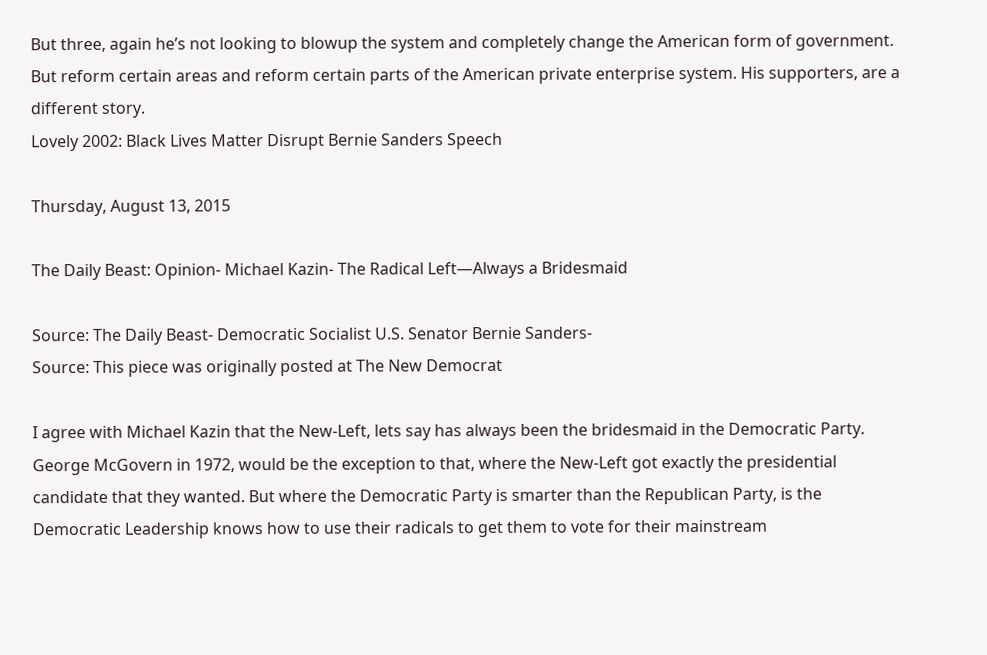But three, again he’s not looking to blowup the system and completely change the American form of government. But reform certain areas and reform certain parts of the American private enterprise system. His supporters, are a different story.
Lovely 2002: Black Lives Matter Disrupt Bernie Sanders Speech

Thursday, August 13, 2015

The Daily Beast: Opinion- Michael Kazin- The Radical Left—Always a Bridesmaid

Source: The Daily Beast- Democratic Socialist U.S. Senator Bernie Sanders-
Source: This piece was originally posted at The New Democrat

I agree with Michael Kazin that the New-Left, lets say has always been the bridesmaid in the Democratic Party. George McGovern in 1972, would be the exception to that, where the New-Left got exactly the presidential candidate that they wanted. But where the Democratic Party is smarter than the Republican Party, is the Democratic Leadership knows how to use their radicals to get them to vote for their mainstream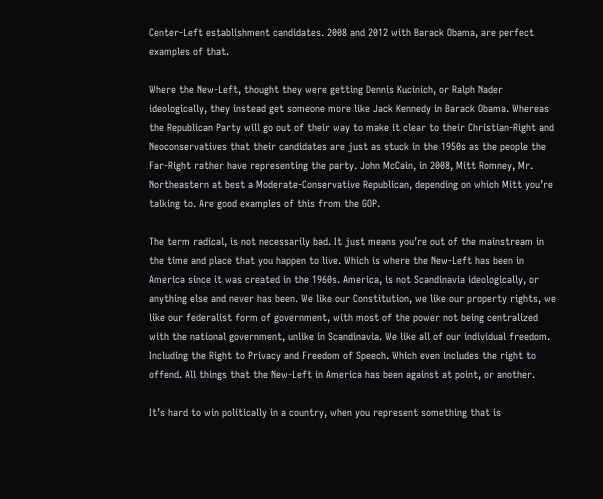Center-Left establishment candidates. 2008 and 2012 with Barack Obama, are perfect examples of that.

Where the New-Left, thought they were getting Dennis Kucinich, or Ralph Nader ideologically, they instead get someone more like Jack Kennedy in Barack Obama. Whereas the Republican Party will go out of their way to make it clear to their Christian-Right and Neoconservatives that their candidates are just as stuck in the 1950s as the people the Far-Right rather have representing the party. John McCain, in 2008, Mitt Romney, Mr. Northeastern at best a Moderate-Conservative Republican, depending on which Mitt you’re talking to. Are good examples of this from the GOP.

The term radical, is not necessarily bad. It just means you’re out of the mainstream in the time and place that you happen to live. Which is where the New-Left has been in America since it was created in the 1960s. America, is not Scandinavia ideologically, or anything else and never has been. We like our Constitution, we like our property rights, we like our federalist form of government, with most of the power not being centralized with the national government, unlike in Scandinavia. We like all of our individual freedom. Including the Right to Privacy and Freedom of Speech. Which even includes the right to offend. All things that the New-Left in America has been against at point, or another.

It’s hard to win politically in a country, when you represent something that is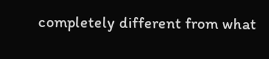completely different from what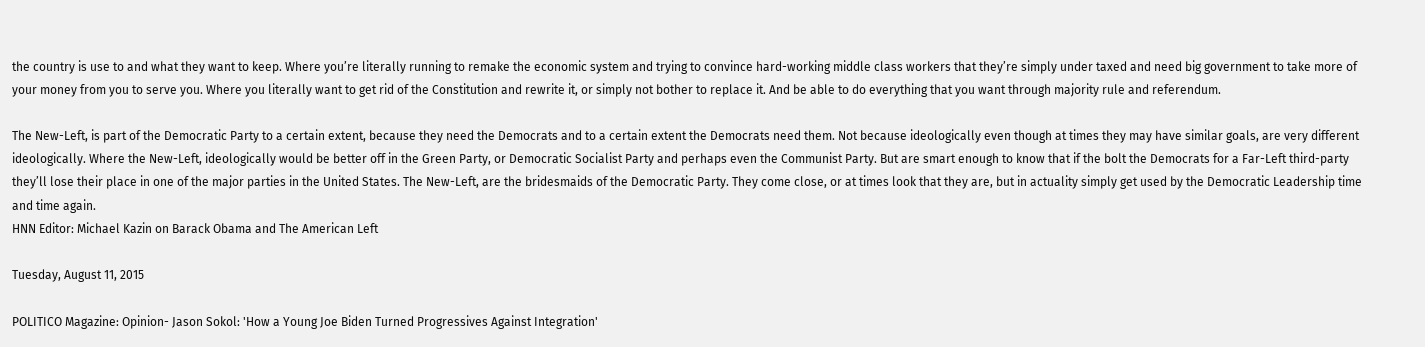the country is use to and what they want to keep. Where you’re literally running to remake the economic system and trying to convince hard-working middle class workers that they’re simply under taxed and need big government to take more of your money from you to serve you. Where you literally want to get rid of the Constitution and rewrite it, or simply not bother to replace it. And be able to do everything that you want through majority rule and referendum.

The New-Left, is part of the Democratic Party to a certain extent, because they need the Democrats and to a certain extent the Democrats need them. Not because ideologically even though at times they may have similar goals, are very different ideologically. Where the New-Left, ideologically would be better off in the Green Party, or Democratic Socialist Party and perhaps even the Communist Party. But are smart enough to know that if the bolt the Democrats for a Far-Left third-party they’ll lose their place in one of the major parties in the United States. The New-Left, are the bridesmaids of the Democratic Party. They come close, or at times look that they are, but in actuality simply get used by the Democratic Leadership time and time again.
HNN Editor: Michael Kazin on Barack Obama and The American Left

Tuesday, August 11, 2015

POLITICO Magazine: Opinion- Jason Sokol: 'How a Young Joe Biden Turned Progressives Against Integration'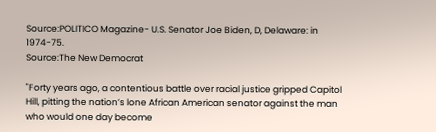Source:POLITICO Magazine- U.S. Senator Joe Biden, D, Delaware: in 1974-75.
Source:The New Democrat

"Forty years ago, a contentious battle over racial justice gripped Capitol Hill, pitting the nation’s lone African American senator against the man who would one day become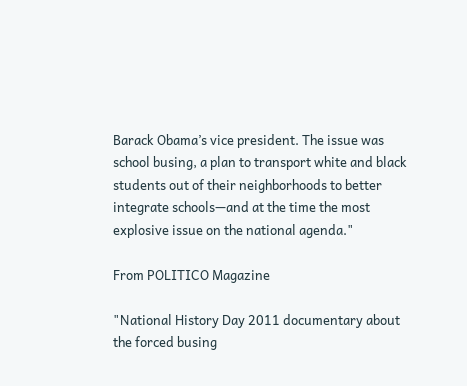Barack Obama’s vice president. The issue was school busing, a plan to transport white and black students out of their neighborhoods to better integrate schools—and at the time the most explosive issue on the national agenda."

From POLITICO Magazine

"National History Day 2011 documentary about the forced busing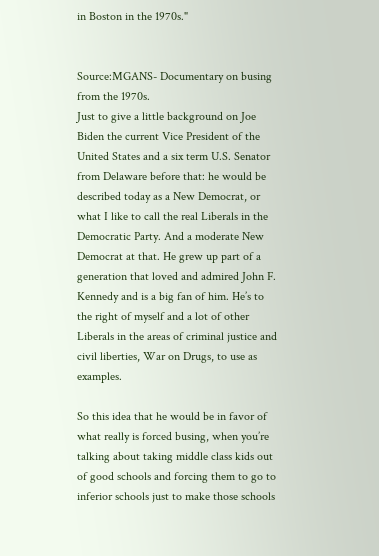in Boston in the 1970s."


Source:MGANS- Documentary on busing from the 1970s.
Just to give a little background on Joe Biden the current Vice President of the United States and a six term U.S. Senator from Delaware before that: he would be described today as a New Democrat, or what I like to call the real Liberals in the Democratic Party. And a moderate New Democrat at that. He grew up part of a generation that loved and admired John F. Kennedy and is a big fan of him. He’s to the right of myself and a lot of other Liberals in the areas of criminal justice and civil liberties, War on Drugs, to use as examples.

So this idea that he would be in favor of what really is forced busing, when you’re talking about taking middle class kids out of good schools and forcing them to go to inferior schools just to make those schools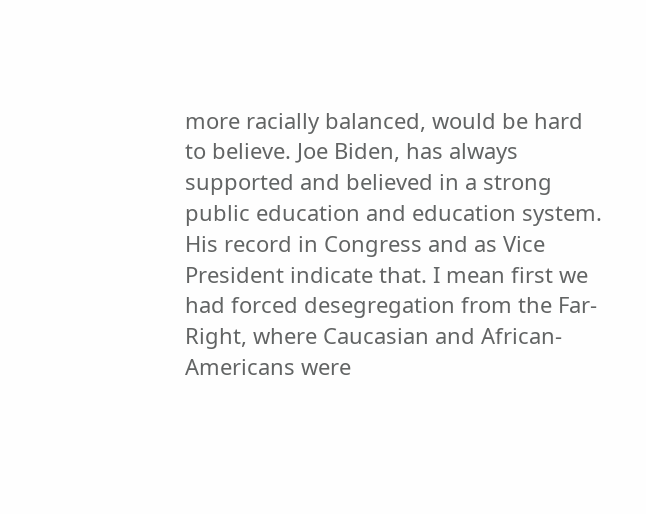more racially balanced, would be hard to believe. Joe Biden, has always supported and believed in a strong public education and education system. His record in Congress and as Vice President indicate that. I mean first we had forced desegregation from the Far-Right, where Caucasian and African-Americans were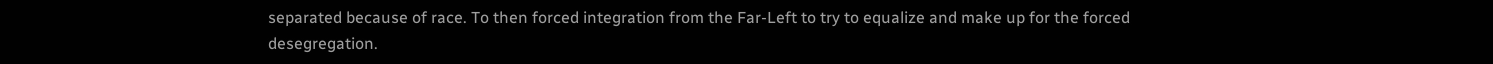separated because of race. To then forced integration from the Far-Left to try to equalize and make up for the forced desegregation.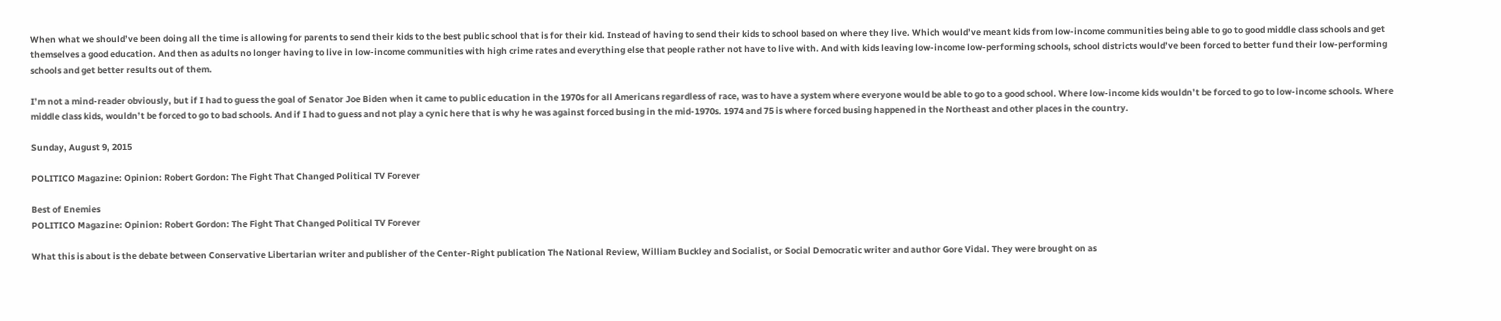When what we should’ve been doing all the time is allowing for parents to send their kids to the best public school that is for their kid. Instead of having to send their kids to school based on where they live. Which would’ve meant kids from low-income communities being able to go to good middle class schools and get themselves a good education. And then as adults no longer having to live in low-income communities with high crime rates and everything else that people rather not have to live with. And with kids leaving low-income low-performing schools, school districts would’ve been forced to better fund their low-performing schools and get better results out of them.

I’m not a mind-reader obviously, but if I had to guess the goal of Senator Joe Biden when it came to public education in the 1970s for all Americans regardless of race, was to have a system where everyone would be able to go to a good school. Where low-income kids wouldn’t be forced to go to low-income schools. Where middle class kids, wouldn’t be forced to go to bad schools. And if I had to guess and not play a cynic here that is why he was against forced busing in the mid-1970s. 1974 and 75 is where forced busing happened in the Northeast and other places in the country.

Sunday, August 9, 2015

POLITICO Magazine: Opinion: Robert Gordon: The Fight That Changed Political TV Forever

Best of Enemies
POLITICO Magazine: Opinion: Robert Gordon: The Fight That Changed Political TV Forever

What this is about is the debate between Conservative Libertarian writer and publisher of the Center-Right publication The National Review, William Buckley and Socialist, or Social Democratic writer and author Gore Vidal. They were brought on as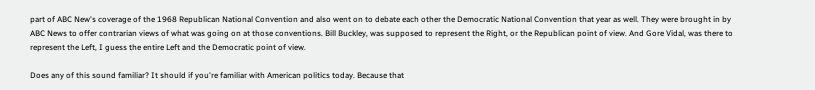part of ABC New's coverage of the 1968 Republican National Convention and also went on to debate each other the Democratic National Convention that year as well. They were brought in by ABC News to offer contrarian views of what was going on at those conventions. Bill Buckley, was supposed to represent the Right, or the Republican point of view. And Gore Vidal, was there to represent the Left, I guess the entire Left and the Democratic point of view.

Does any of this sound familiar? It should if you're familiar with American politics today. Because that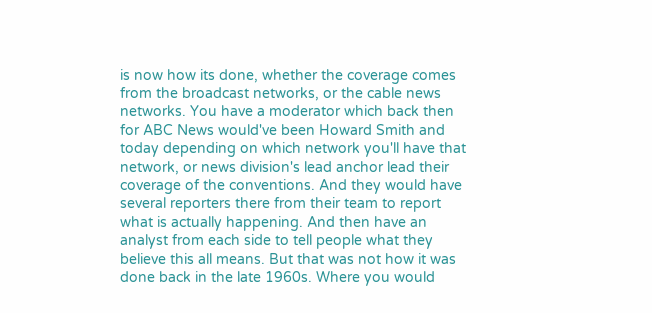is now how its done, whether the coverage comes from the broadcast networks, or the cable news networks. You have a moderator which back then for ABC News would've been Howard Smith and today depending on which network you'll have that network, or news division's lead anchor lead their coverage of the conventions. And they would have several reporters there from their team to report what is actually happening. And then have an analyst from each side to tell people what they believe this all means. But that was not how it was done back in the late 1960s. Where you would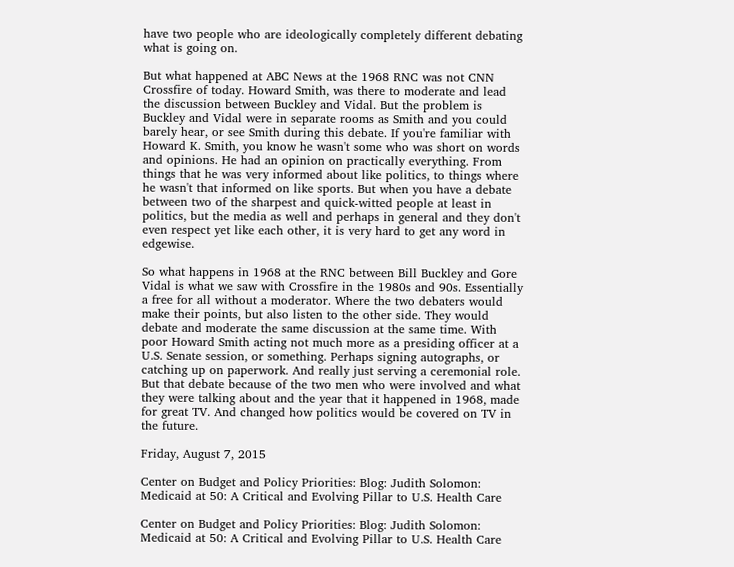have two people who are ideologically completely different debating what is going on.

But what happened at ABC News at the 1968 RNC was not CNN Crossfire of today. Howard Smith, was there to moderate and lead the discussion between Buckley and Vidal. But the problem is Buckley and Vidal were in separate rooms as Smith and you could barely hear, or see Smith during this debate. If you're familiar with Howard K. Smith, you know he wasn't some who was short on words and opinions. He had an opinion on practically everything. From things that he was very informed about like politics, to things where he wasn't that informed on like sports. But when you have a debate between two of the sharpest and quick-witted people at least in politics, but the media as well and perhaps in general and they don't even respect yet like each other, it is very hard to get any word in edgewise.

So what happens in 1968 at the RNC between Bill Buckley and Gore Vidal is what we saw with Crossfire in the 1980s and 90s. Essentially a free for all without a moderator. Where the two debaters would make their points, but also listen to the other side. They would debate and moderate the same discussion at the same time. With poor Howard Smith acting not much more as a presiding officer at a U.S. Senate session, or something. Perhaps signing autographs, or catching up on paperwork. And really just serving a ceremonial role. But that debate because of the two men who were involved and what they were talking about and the year that it happened in 1968, made for great TV. And changed how politics would be covered on TV in the future.

Friday, August 7, 2015

Center on Budget and Policy Priorities: Blog: Judith Solomon: Medicaid at 50: A Critical and Evolving Pillar to U.S. Health Care

Center on Budget and Policy Priorities: Blog: Judith Solomon: Medicaid at 50: A Critical and Evolving Pillar to U.S. Health Care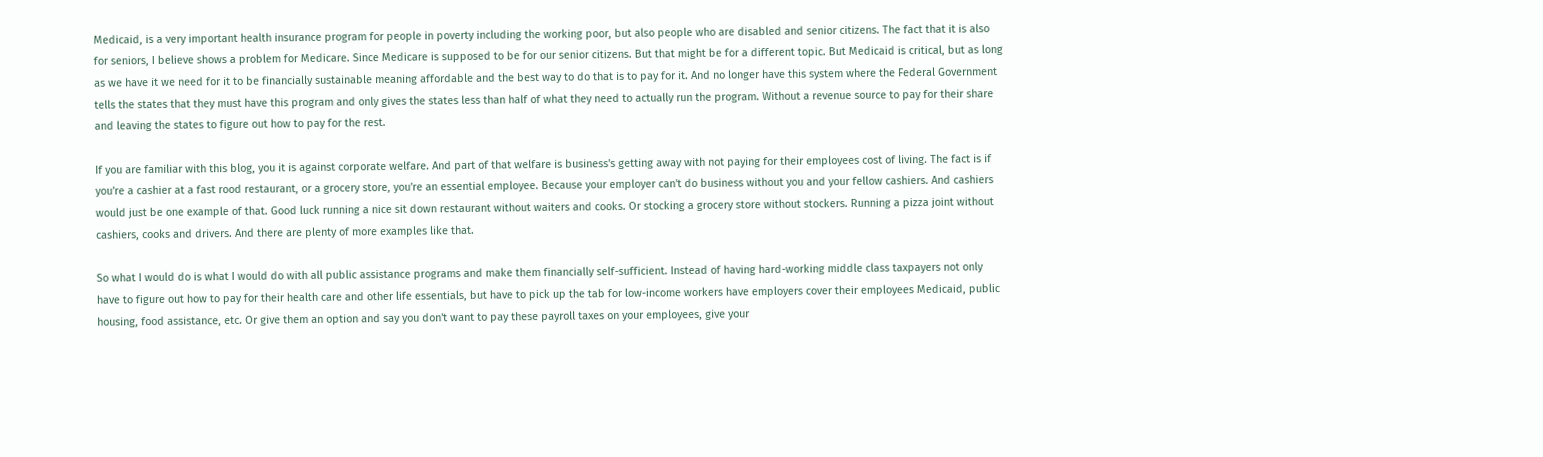Medicaid, is a very important health insurance program for people in poverty including the working poor, but also people who are disabled and senior citizens. The fact that it is also for seniors, I believe shows a problem for Medicare. Since Medicare is supposed to be for our senior citizens. But that might be for a different topic. But Medicaid is critical, but as long as we have it we need for it to be financially sustainable meaning affordable and the best way to do that is to pay for it. And no longer have this system where the Federal Government tells the states that they must have this program and only gives the states less than half of what they need to actually run the program. Without a revenue source to pay for their share and leaving the states to figure out how to pay for the rest.

If you are familiar with this blog, you it is against corporate welfare. And part of that welfare is business's getting away with not paying for their employees cost of living. The fact is if you're a cashier at a fast rood restaurant, or a grocery store, you're an essential employee. Because your employer can't do business without you and your fellow cashiers. And cashiers would just be one example of that. Good luck running a nice sit down restaurant without waiters and cooks. Or stocking a grocery store without stockers. Running a pizza joint without cashiers, cooks and drivers. And there are plenty of more examples like that.

So what I would do is what I would do with all public assistance programs and make them financially self-sufficient. Instead of having hard-working middle class taxpayers not only have to figure out how to pay for their health care and other life essentials, but have to pick up the tab for low-income workers have employers cover their employees Medicaid, public housing, food assistance, etc. Or give them an option and say you don't want to pay these payroll taxes on your employees, give your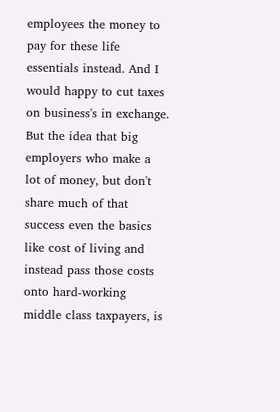employees the money to pay for these life essentials instead. And I would happy to cut taxes on business's in exchange. But the idea that big employers who make a lot of money, but don't share much of that success even the basics like cost of living and instead pass those costs onto hard-working middle class taxpayers, is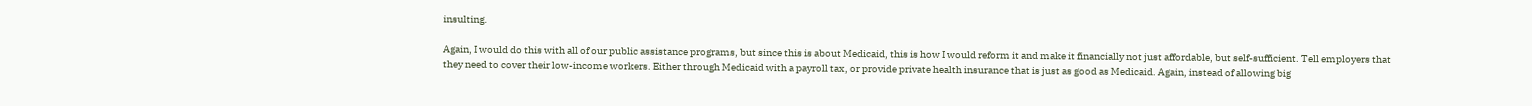insulting.

Again, I would do this with all of our public assistance programs, but since this is about Medicaid, this is how I would reform it and make it financially not just affordable, but self-sufficient. Tell employers that they need to cover their low-income workers. Either through Medicaid with a payroll tax, or provide private health insurance that is just as good as Medicaid. Again, instead of allowing big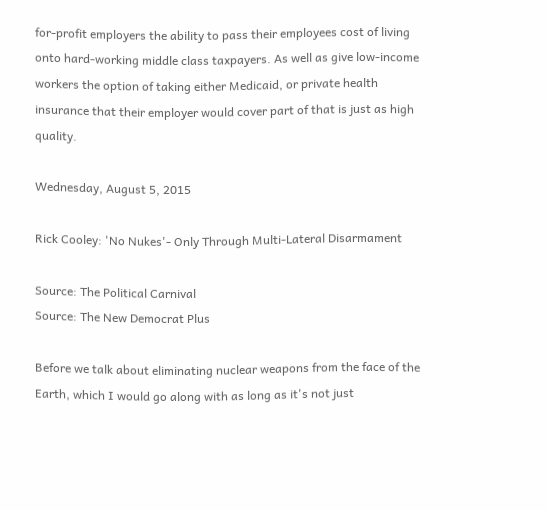for-profit employers the ability to pass their employees cost of living onto hard-working middle class taxpayers. As well as give low-income workers the option of taking either Medicaid, or private health insurance that their employer would cover part of that is just as high quality.

Wednesday, August 5, 2015

Rick Cooley: 'No Nukes'- Only Through Multi-Lateral Disarmament

Source: The Political Carnival
Source: The New Democrat Plus

Before we talk about eliminating nuclear weapons from the face of the Earth, which I would go along with as long as it's not just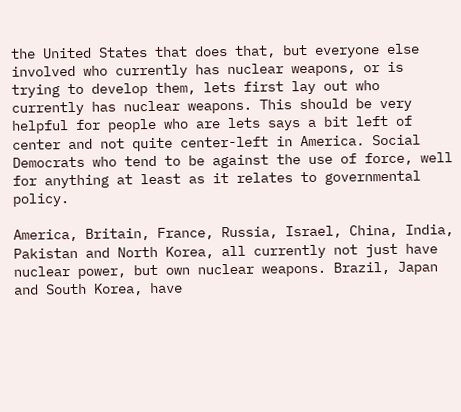the United States that does that, but everyone else involved who currently has nuclear weapons, or is trying to develop them, lets first lay out who currently has nuclear weapons. This should be very helpful for people who are lets says a bit left of center and not quite center-left in America. Social Democrats who tend to be against the use of force, well for anything at least as it relates to governmental policy.

America, Britain, France, Russia, Israel, China, India, Pakistan and North Korea, all currently not just have nuclear power, but own nuclear weapons. Brazil, Japan and South Korea, have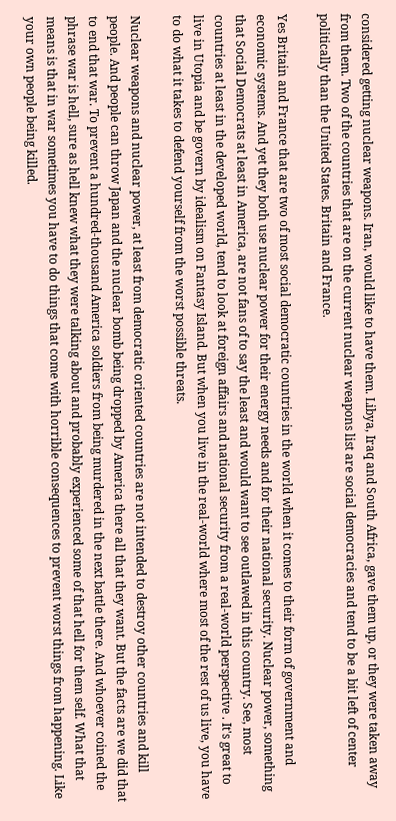considered getting nuclear weapons. Iran, would like to have them. Libya, Iraq and South Africa, gave them up, or they were taken away from them. Two of the countries that are on the current nuclear weapons list are social democracies and tend to be a bit left of center politically than the United States. Britain and France.

Yes Britain and France that are two of most social democratic countries in the world when it comes to their form of government and economic systems. And yet they both use nuclear power for their energy needs and for their national security. Nuclear power, something that Social Democrats at least in America, are not fans of to say the least and would want to see outlawed in this country. See, most countries at least in the developed world, tend to look at foreign affairs and national security from a real-world perspective . It's great to live in Utopia and be govern by idealism on Fantasy Island. But when you live in the real-world where most of the rest of us live, you have to do what it takes to defend yourself from the worst possible threats.

Nuclear weapons and nuclear power, at least from democratic oriented countries are not intended to destroy other countries and kill people. And people can throw Japan and the nuclear bomb being dropped by America there all that they want. But the facts are we did that to end that war. To prevent a hundred-thousand America soldiers from being murdered in the next battle there. And whoever coined the phrase war is hell, sure as hell knew what they were talking about and probably experienced some of that hell for them self. What that means is that in war sometimes you have to do things that come with horrible consequences to prevent worst things from happening. Like your own people being killed.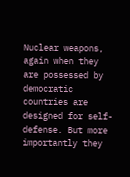Nuclear weapons, again when they are possessed by democratic countries are designed for self-defense. But more importantly they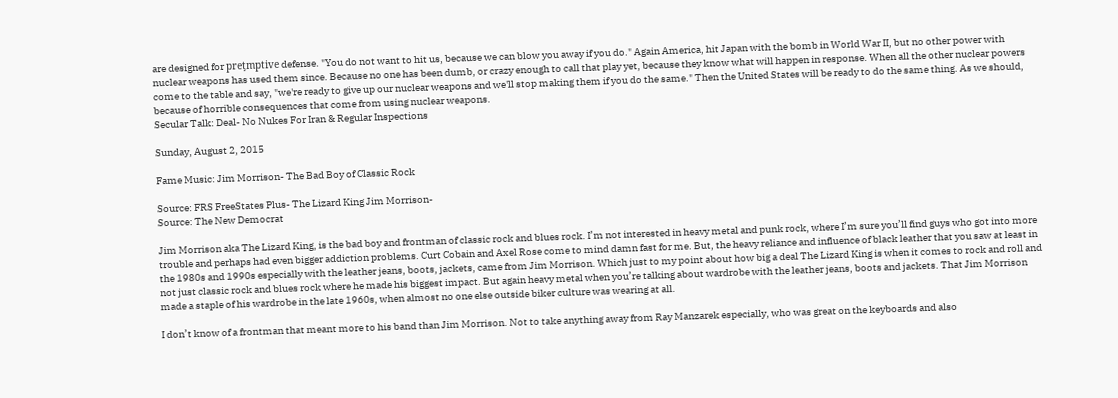are designed for preƫmptive defense. "You do not want to hit us, because we can blow you away if you do." Again America, hit Japan with the bomb in World War II, but no other power with nuclear weapons has used them since. Because no one has been dumb, or crazy enough to call that play yet, because they know what will happen in response. When all the other nuclear powers come to the table and say, "we're ready to give up our nuclear weapons and we'll stop making them if you do the same." Then the United States will be ready to do the same thing. As we should, because of horrible consequences that come from using nuclear weapons.
Secular Talk: Deal- No Nukes For Iran & Regular Inspections

Sunday, August 2, 2015

Fame Music: Jim Morrison- The Bad Boy of Classic Rock

Source: FRS FreeStates Plus- The Lizard King Jim Morrison-
Source: The New Democrat

Jim Morrison aka The Lizard King, is the bad boy and frontman of classic rock and blues rock. I’m not interested in heavy metal and punk rock, where I’m sure you’ll find guys who got into more trouble and perhaps had even bigger addiction problems. Curt Cobain and Axel Rose come to mind damn fast for me. But, the heavy reliance and influence of black leather that you saw at least in the 1980s and 1990s especially with the leather jeans, boots, jackets, came from Jim Morrison. Which just to my point about how big a deal The Lizard King is when it comes to rock and roll and not just classic rock and blues rock where he made his biggest impact. But again heavy metal when you’re talking about wardrobe with the leather jeans, boots and jackets. That Jim Morrison made a staple of his wardrobe in the late 1960s, when almost no one else outside biker culture was wearing at all.

I don’t know of a frontman that meant more to his band than Jim Morrison. Not to take anything away from Ray Manzarek especially, who was great on the keyboards and also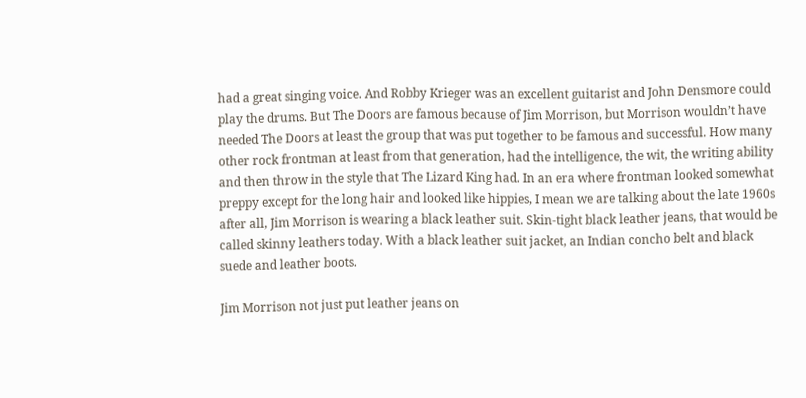had a great singing voice. And Robby Krieger was an excellent guitarist and John Densmore could play the drums. But The Doors are famous because of Jim Morrison, but Morrison wouldn’t have needed The Doors at least the group that was put together to be famous and successful. How many other rock frontman at least from that generation, had the intelligence, the wit, the writing ability and then throw in the style that The Lizard King had. In an era where frontman looked somewhat preppy except for the long hair and looked like hippies, I mean we are talking about the late 1960s after all, Jim Morrison is wearing a black leather suit. Skin-tight black leather jeans, that would be called skinny leathers today. With a black leather suit jacket, an Indian concho belt and black suede and leather boots.

Jim Morrison not just put leather jeans on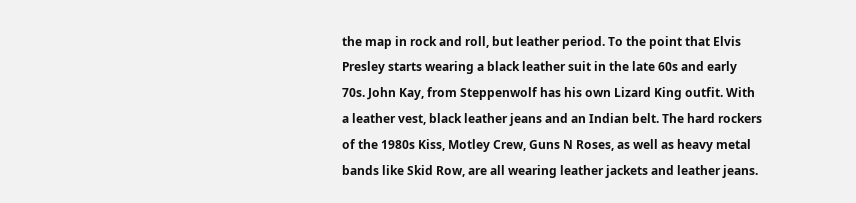the map in rock and roll, but leather period. To the point that Elvis Presley starts wearing a black leather suit in the late 60s and early 70s. John Kay, from Steppenwolf has his own Lizard King outfit. With a leather vest, black leather jeans and an Indian belt. The hard rockers of the 1980s Kiss, Motley Crew, Guns N Roses, as well as heavy metal bands like Skid Row, are all wearing leather jackets and leather jeans.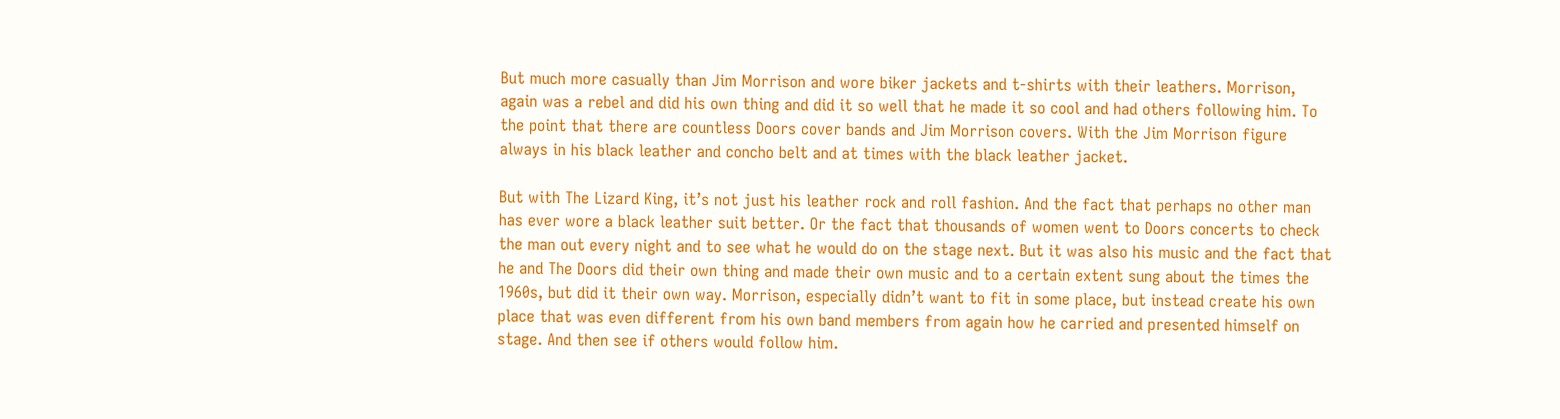But much more casually than Jim Morrison and wore biker jackets and t-shirts with their leathers. Morrison, again was a rebel and did his own thing and did it so well that he made it so cool and had others following him. To the point that there are countless Doors cover bands and Jim Morrison covers. With the Jim Morrison figure always in his black leather and concho belt and at times with the black leather jacket.

But with The Lizard King, it’s not just his leather rock and roll fashion. And the fact that perhaps no other man has ever wore a black leather suit better. Or the fact that thousands of women went to Doors concerts to check the man out every night and to see what he would do on the stage next. But it was also his music and the fact that he and The Doors did their own thing and made their own music and to a certain extent sung about the times the 1960s, but did it their own way. Morrison, especially didn’t want to fit in some place, but instead create his own place that was even different from his own band members from again how he carried and presented himself on stage. And then see if others would follow him.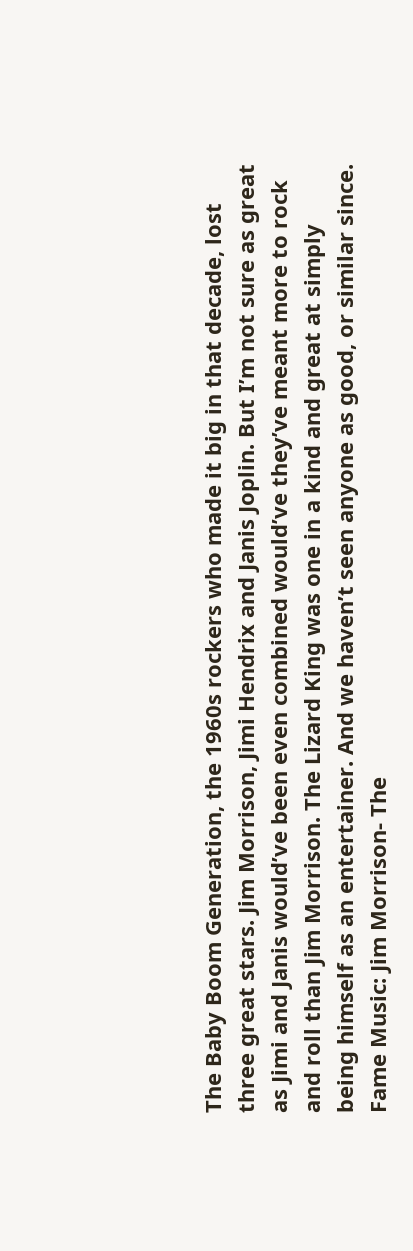The Baby Boom Generation, the 1960s rockers who made it big in that decade, lost three great stars. Jim Morrison, Jimi Hendrix and Janis Joplin. But I’m not sure as great as Jimi and Janis would’ve been even combined would’ve they’ve meant more to rock and roll than Jim Morrison. The Lizard King was one in a kind and great at simply being himself as an entertainer. And we haven’t seen anyone as good, or similar since.
Fame Music: Jim Morrison- The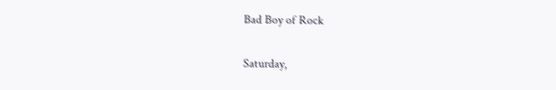Bad Boy of Rock

Saturday,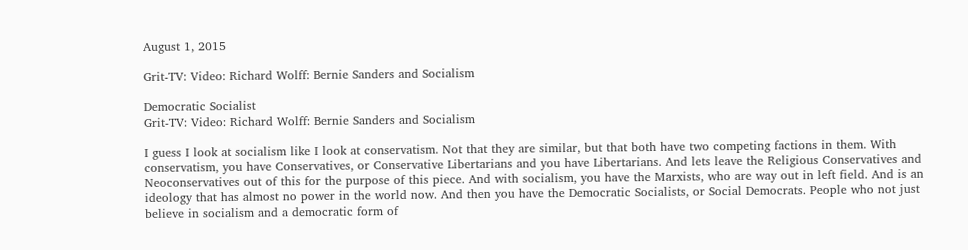August 1, 2015

Grit-TV: Video: Richard Wolff: Bernie Sanders and Socialism

Democratic Socialist
Grit-TV: Video: Richard Wolff: Bernie Sanders and Socialism

I guess I look at socialism like I look at conservatism. Not that they are similar, but that both have two competing factions in them. With conservatism, you have Conservatives, or Conservative Libertarians and you have Libertarians. And lets leave the Religious Conservatives and Neoconservatives out of this for the purpose of this piece. And with socialism, you have the Marxists, who are way out in left field. And is an ideology that has almost no power in the world now. And then you have the Democratic Socialists, or Social Democrats. People who not just believe in socialism and a democratic form of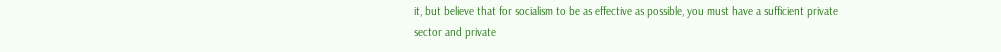it, but believe that for socialism to be as effective as possible, you must have a sufficient private sector and private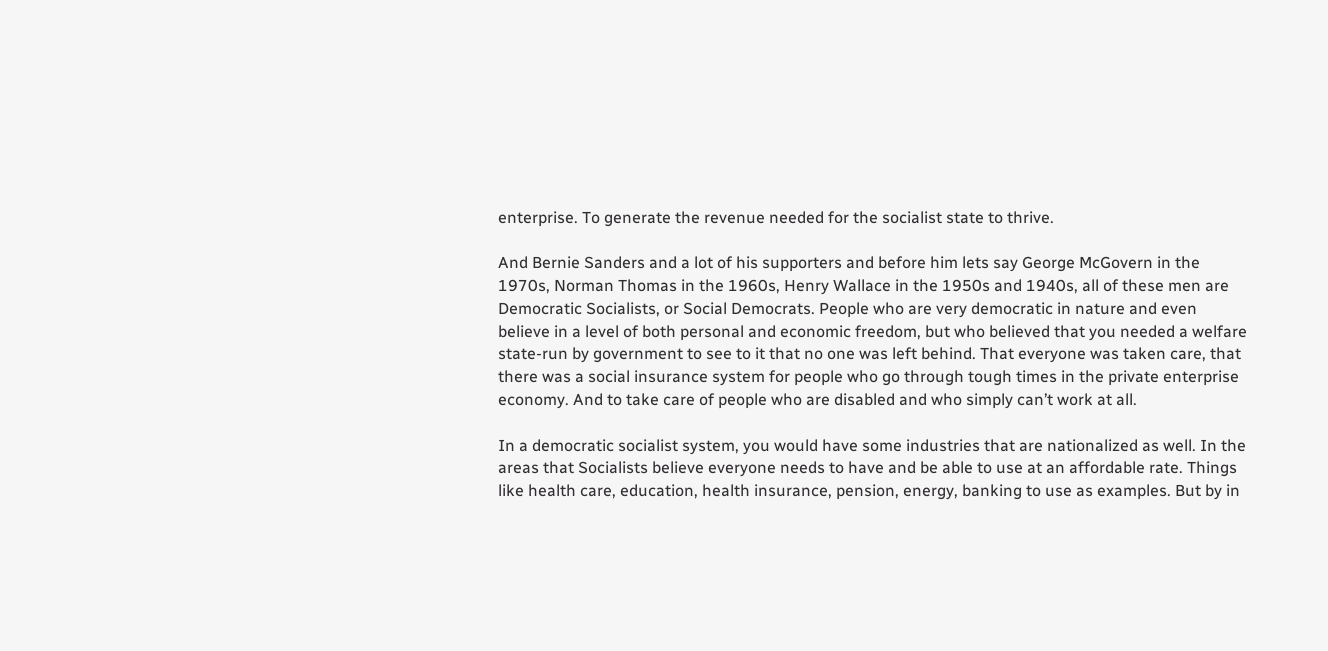enterprise. To generate the revenue needed for the socialist state to thrive.

And Bernie Sanders and a lot of his supporters and before him lets say George McGovern in the 1970s, Norman Thomas in the 1960s, Henry Wallace in the 1950s and 1940s, all of these men are Democratic Socialists, or Social Democrats. People who are very democratic in nature and even believe in a level of both personal and economic freedom, but who believed that you needed a welfare state-run by government to see to it that no one was left behind. That everyone was taken care, that there was a social insurance system for people who go through tough times in the private enterprise economy. And to take care of people who are disabled and who simply can’t work at all.

In a democratic socialist system, you would have some industries that are nationalized as well. In the areas that Socialists believe everyone needs to have and be able to use at an affordable rate. Things like health care, education, health insurance, pension, energy, banking to use as examples. But by in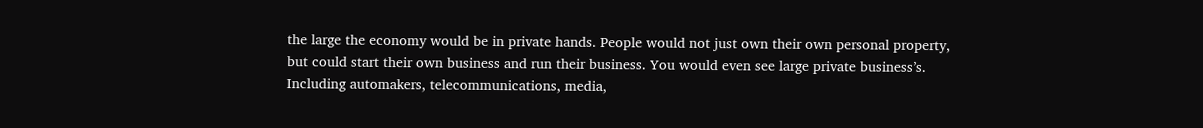the large the economy would be in private hands. People would not just own their own personal property, but could start their own business and run their business. You would even see large private business’s. Including automakers, telecommunications, media,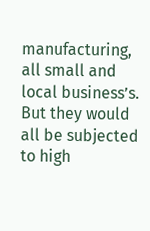manufacturing, all small and local business’s. But they would all be subjected to high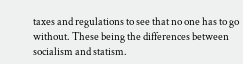taxes and regulations to see that no one has to go without. These being the differences between socialism and statism.